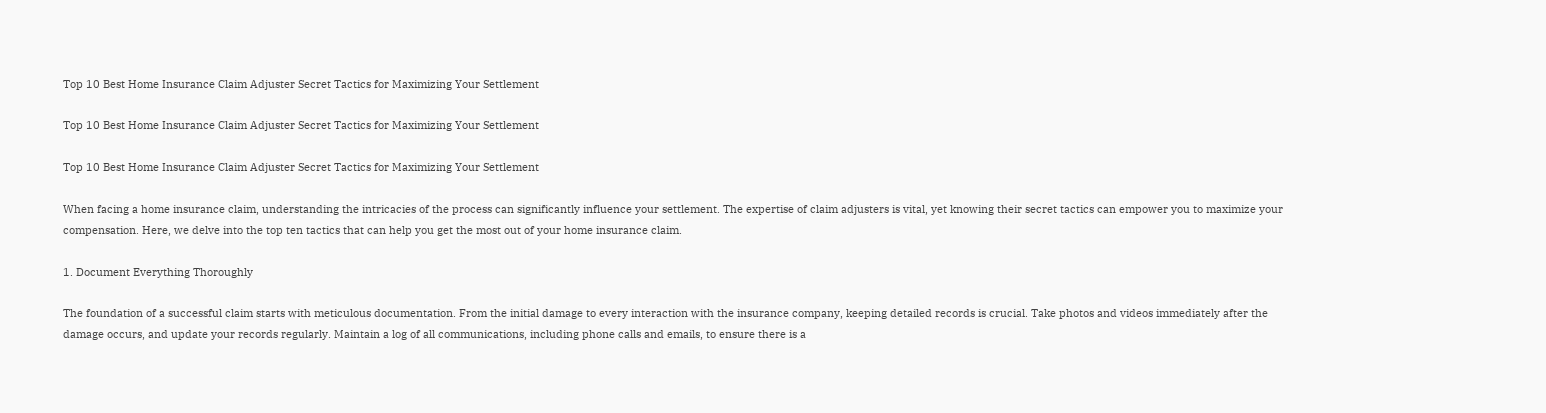Top 10 Best Home Insurance Claim Adjuster Secret Tactics for Maximizing Your Settlement

Top 10 Best Home Insurance Claim Adjuster Secret Tactics for Maximizing Your Settlement

Top 10 Best Home Insurance Claim Adjuster Secret Tactics for Maximizing Your Settlement

When facing a home insurance claim, understanding the intricacies of the process can significantly influence your settlement. The expertise of claim adjusters is vital, yet knowing their secret tactics can empower you to maximize your compensation. Here, we delve into the top ten tactics that can help you get the most out of your home insurance claim.

1. Document Everything Thoroughly

The foundation of a successful claim starts with meticulous documentation. From the initial damage to every interaction with the insurance company, keeping detailed records is crucial. Take photos and videos immediately after the damage occurs, and update your records regularly. Maintain a log of all communications, including phone calls and emails, to ensure there is a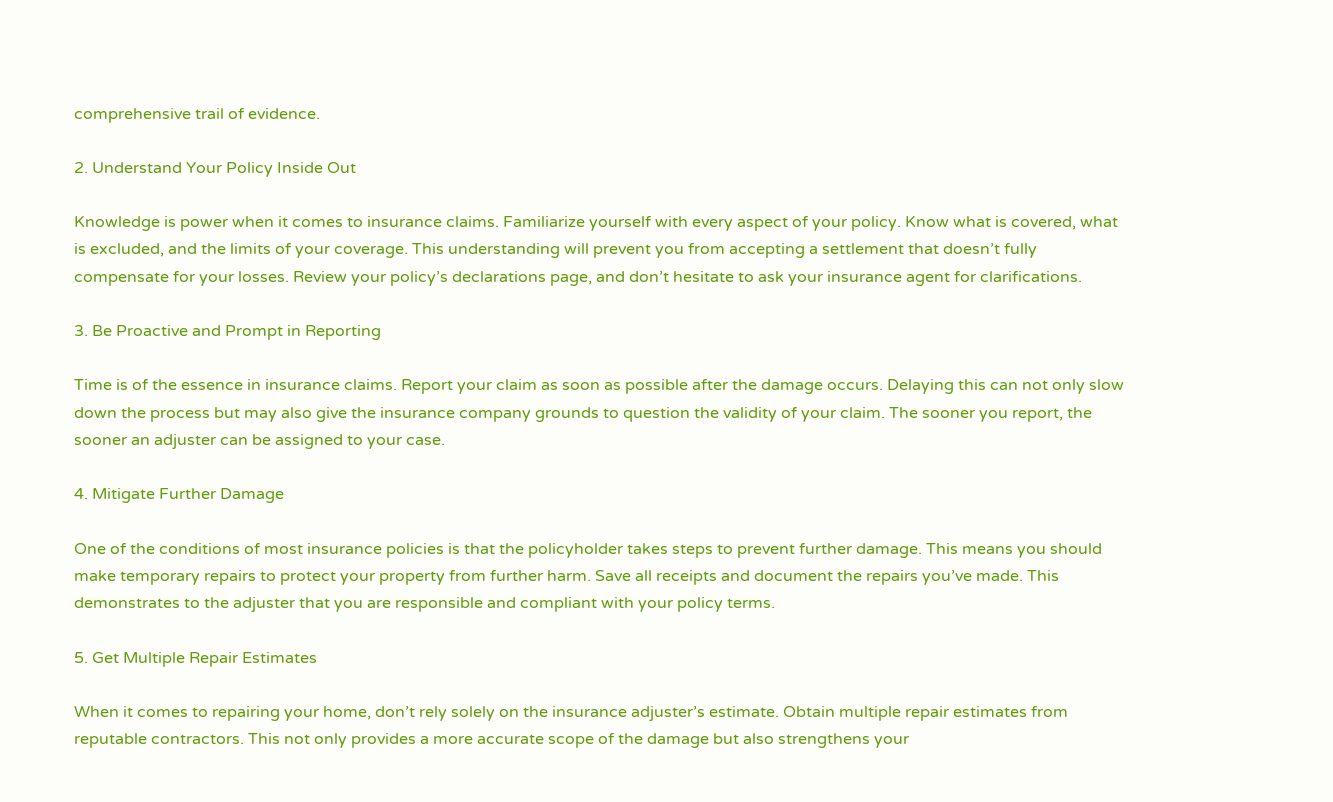comprehensive trail of evidence.

2. Understand Your Policy Inside Out

Knowledge is power when it comes to insurance claims. Familiarize yourself with every aspect of your policy. Know what is covered, what is excluded, and the limits of your coverage. This understanding will prevent you from accepting a settlement that doesn’t fully compensate for your losses. Review your policy’s declarations page, and don’t hesitate to ask your insurance agent for clarifications.

3. Be Proactive and Prompt in Reporting

Time is of the essence in insurance claims. Report your claim as soon as possible after the damage occurs. Delaying this can not only slow down the process but may also give the insurance company grounds to question the validity of your claim. The sooner you report, the sooner an adjuster can be assigned to your case.

4. Mitigate Further Damage

One of the conditions of most insurance policies is that the policyholder takes steps to prevent further damage. This means you should make temporary repairs to protect your property from further harm. Save all receipts and document the repairs you’ve made. This demonstrates to the adjuster that you are responsible and compliant with your policy terms.

5. Get Multiple Repair Estimates

When it comes to repairing your home, don’t rely solely on the insurance adjuster’s estimate. Obtain multiple repair estimates from reputable contractors. This not only provides a more accurate scope of the damage but also strengthens your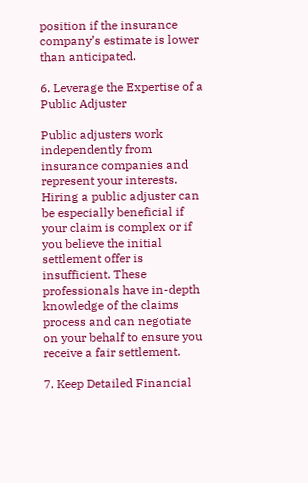position if the insurance company’s estimate is lower than anticipated.

6. Leverage the Expertise of a Public Adjuster

Public adjusters work independently from insurance companies and represent your interests. Hiring a public adjuster can be especially beneficial if your claim is complex or if you believe the initial settlement offer is insufficient. These professionals have in-depth knowledge of the claims process and can negotiate on your behalf to ensure you receive a fair settlement.

7. Keep Detailed Financial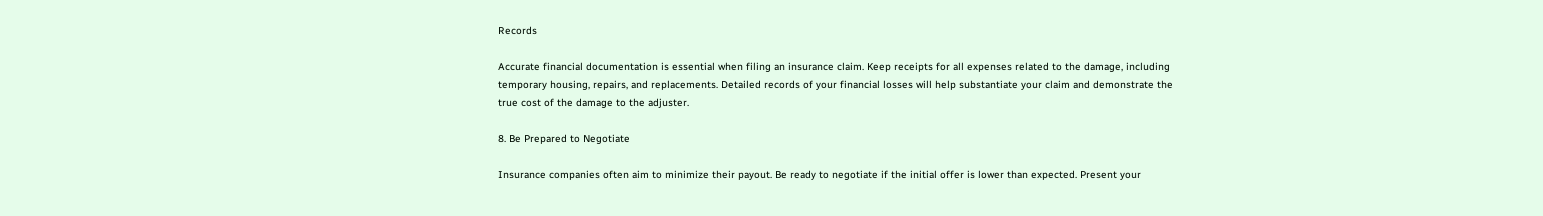Records

Accurate financial documentation is essential when filing an insurance claim. Keep receipts for all expenses related to the damage, including temporary housing, repairs, and replacements. Detailed records of your financial losses will help substantiate your claim and demonstrate the true cost of the damage to the adjuster.

8. Be Prepared to Negotiate

Insurance companies often aim to minimize their payout. Be ready to negotiate if the initial offer is lower than expected. Present your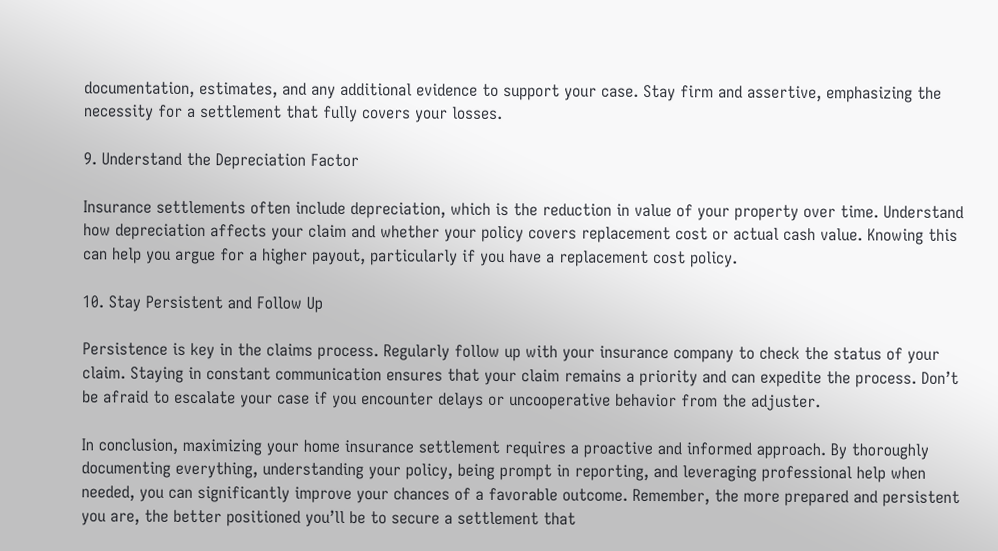documentation, estimates, and any additional evidence to support your case. Stay firm and assertive, emphasizing the necessity for a settlement that fully covers your losses.

9. Understand the Depreciation Factor

Insurance settlements often include depreciation, which is the reduction in value of your property over time. Understand how depreciation affects your claim and whether your policy covers replacement cost or actual cash value. Knowing this can help you argue for a higher payout, particularly if you have a replacement cost policy.

10. Stay Persistent and Follow Up

Persistence is key in the claims process. Regularly follow up with your insurance company to check the status of your claim. Staying in constant communication ensures that your claim remains a priority and can expedite the process. Don’t be afraid to escalate your case if you encounter delays or uncooperative behavior from the adjuster.

In conclusion, maximizing your home insurance settlement requires a proactive and informed approach. By thoroughly documenting everything, understanding your policy, being prompt in reporting, and leveraging professional help when needed, you can significantly improve your chances of a favorable outcome. Remember, the more prepared and persistent you are, the better positioned you’ll be to secure a settlement that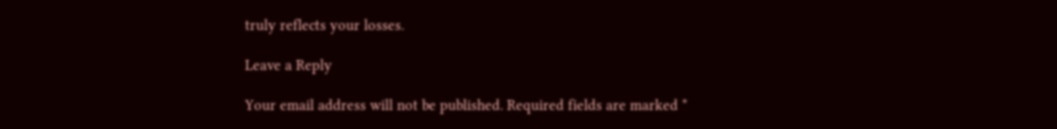truly reflects your losses.

Leave a Reply

Your email address will not be published. Required fields are marked *